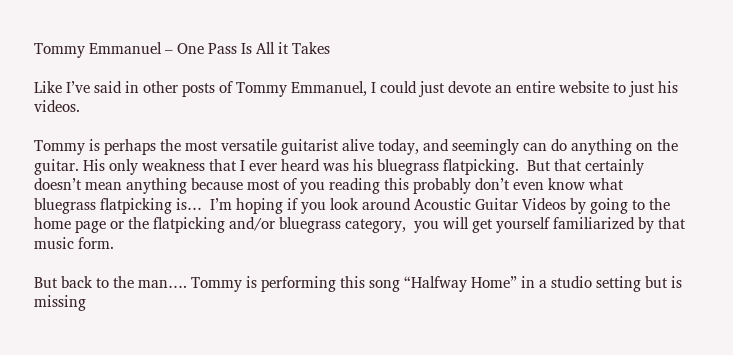Tommy Emmanuel – One Pass Is All it Takes

Like I’ve said in other posts of Tommy Emmanuel, I could just devote an entire website to just his videos.

Tommy is perhaps the most versatile guitarist alive today, and seemingly can do anything on the guitar. His only weakness that I ever heard was his bluegrass flatpicking.  But that certainly doesn’t mean anything because most of you reading this probably don’t even know what bluegrass flatpicking is…  I’m hoping if you look around Acoustic Guitar Videos by going to the home page or the flatpicking and/or bluegrass category,  you will get yourself familiarized by that music form.

But back to the man…. Tommy is performing this song “Halfway Home” in a studio setting but is missing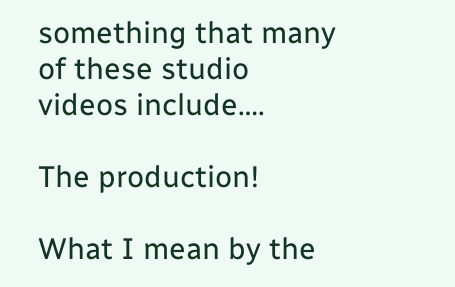something that many of these studio videos include….

The production!

What I mean by the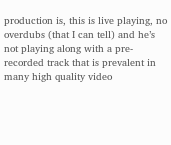production is, this is live playing, no overdubs (that I can tell) and he’s not playing along with a pre-recorded track that is prevalent in many high quality video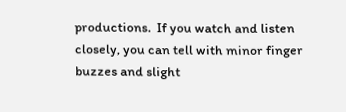productions.  If you watch and listen closely, you can tell with minor finger buzzes and slight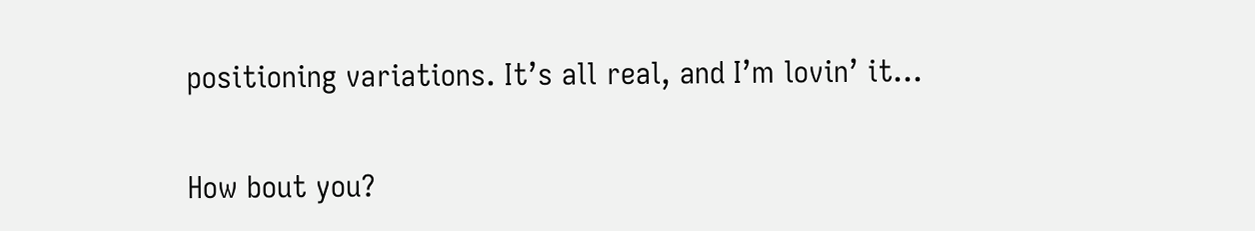positioning variations. It’s all real, and I’m lovin’ it…

How bout you?